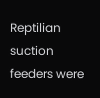Reptilian suction feeders were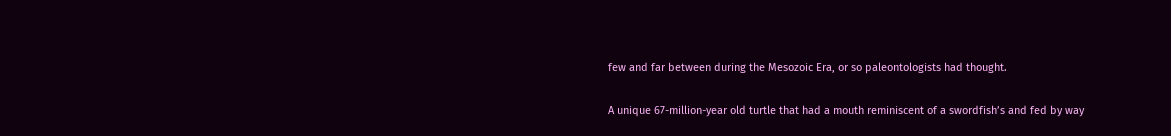few and far between during the Mesozoic Era, or so paleontologists had thought.

A unique 67-million-year old turtle that had a mouth reminiscent of a swordfish’s and fed by way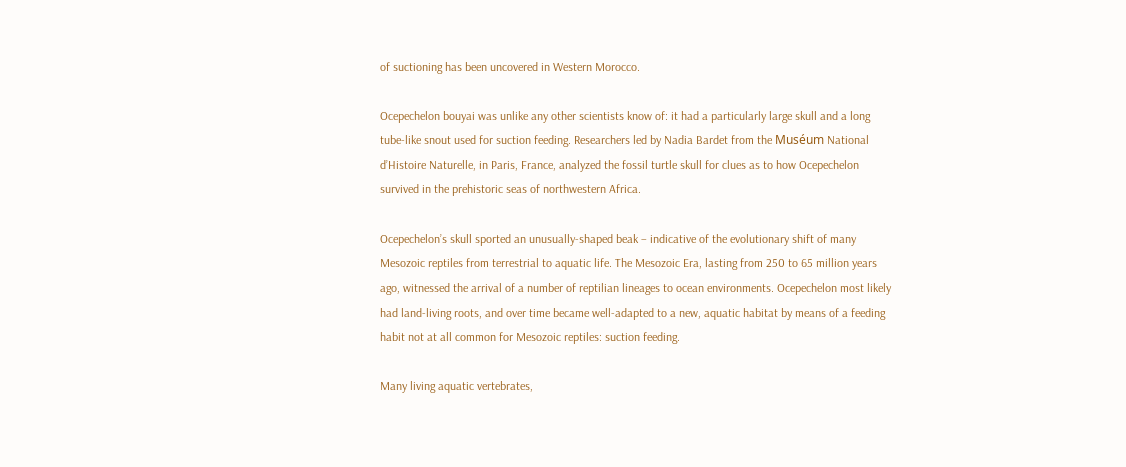of suctioning has been uncovered in Western Morocco.

Ocepechelon bouyai was unlike any other scientists know of: it had a particularly large skull and a long tube-like snout used for suction feeding. Researchers led by Nadia Bardet from the Muséum National d’Histoire Naturelle, in Paris, France, analyzed the fossil turtle skull for clues as to how Ocepechelon survived in the prehistoric seas of northwestern Africa.

Ocepechelon’s skull sported an unusually-shaped beak – indicative of the evolutionary shift of many Mesozoic reptiles from terrestrial to aquatic life. The Mesozoic Era, lasting from 250 to 65 million years ago, witnessed the arrival of a number of reptilian lineages to ocean environments. Ocepechelon most likely had land-living roots, and over time became well-adapted to a new, aquatic habitat by means of a feeding habit not at all common for Mesozoic reptiles: suction feeding.

Many living aquatic vertebrates,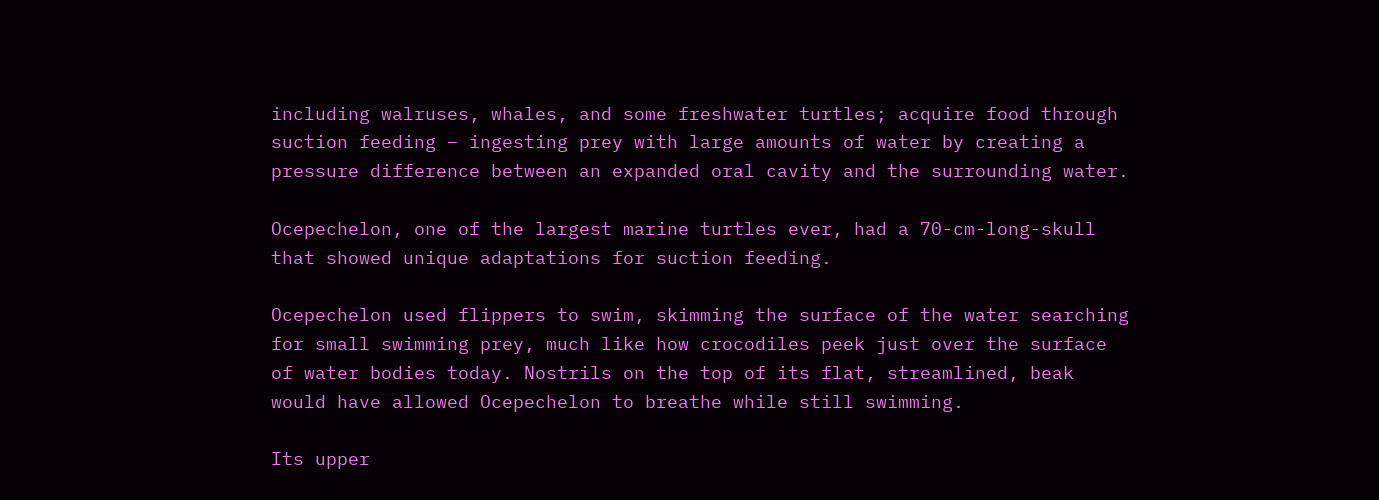including walruses, whales, and some freshwater turtles; acquire food through suction feeding – ingesting prey with large amounts of water by creating a pressure difference between an expanded oral cavity and the surrounding water.

Ocepechelon, one of the largest marine turtles ever, had a 70-cm-long-skull that showed unique adaptations for suction feeding.

Ocepechelon used flippers to swim, skimming the surface of the water searching for small swimming prey, much like how crocodiles peek just over the surface of water bodies today. Nostrils on the top of its flat, streamlined, beak would have allowed Ocepechelon to breathe while still swimming.

Its upper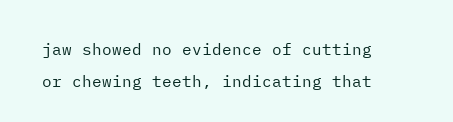jaw showed no evidence of cutting or chewing teeth, indicating that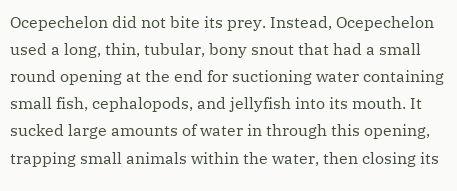Ocepechelon did not bite its prey. Instead, Ocepechelon used a long, thin, tubular, bony snout that had a small round opening at the end for suctioning water containing small fish, cephalopods, and jellyfish into its mouth. It sucked large amounts of water in through this opening, trapping small animals within the water, then closing its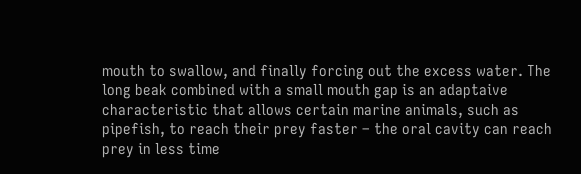mouth to swallow, and finally forcing out the excess water. The long beak combined with a small mouth gap is an adaptaive characteristic that allows certain marine animals, such as pipefish, to reach their prey faster – the oral cavity can reach prey in less time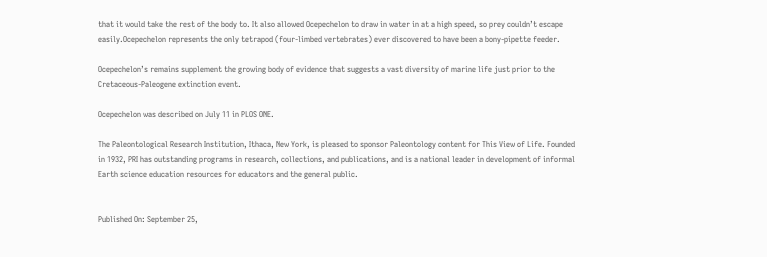that it would take the rest of the body to. It also allowed Ocepechelon to draw in water in at a high speed, so prey couldn’t escape easily.Ocepechelon represents the only tetrapod (four-limbed vertebrates) ever discovered to have been a bony-pipette feeder.

Ocepechelon’s remains supplement the growing body of evidence that suggests a vast diversity of marine life just prior to the Cretaceous-Paleogene extinction event.

Ocepechelon was described on July 11 in PLOS ONE.

The Paleontological Research Institution, Ithaca, New York, is pleased to sponsor Paleontology content for This View of Life. Founded in 1932, PRI has outstanding programs in research, collections, and publications, and is a national leader in development of informal Earth science education resources for educators and the general public.


Published On: September 25,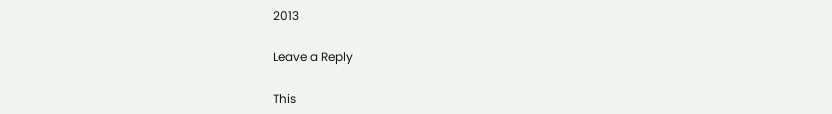2013

Leave a Reply

This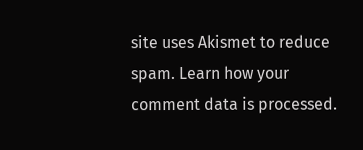site uses Akismet to reduce spam. Learn how your comment data is processed.